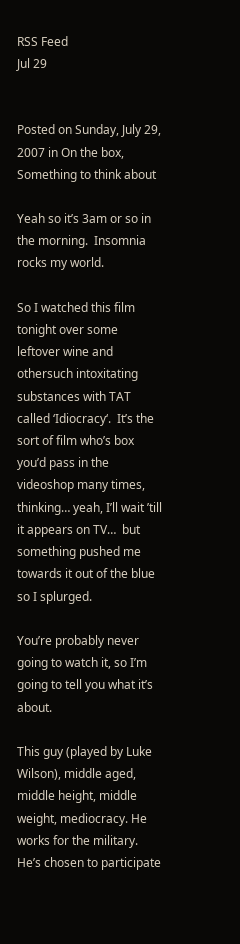RSS Feed
Jul 29


Posted on Sunday, July 29, 2007 in On the box, Something to think about

Yeah so it’s 3am or so in the morning.  Insomnia rocks my world.

So I watched this film tonight over some leftover wine and othersuch intoxitating substances with TAT called ‘Idiocracy‘.  It’s the sort of film who’s box you’d pass in the videoshop many times, thinking… yeah, I’ll wait ’till it appears on TV…  but something pushed me towards it out of the blue so I splurged.

You’re probably never going to watch it, so I’m going to tell you what it’s about.

This guy (played by Luke Wilson), middle aged, middle height, middle weight, mediocracy. He works for the military.  He’s chosen to participate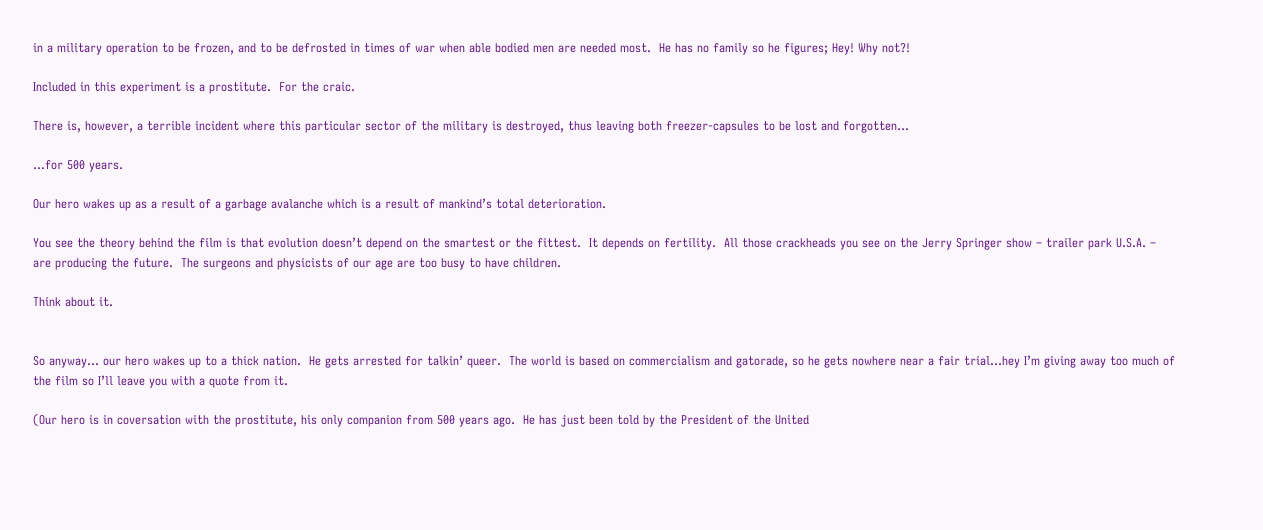in a military operation to be frozen, and to be defrosted in times of war when able bodied men are needed most.  He has no family so he figures; Hey! Why not?!

Included in this experiment is a prostitute.  For the craic.

There is, however, a terrible incident where this particular sector of the military is destroyed, thus leaving both freezer-capsules to be lost and forgotten…

…for 500 years.

Our hero wakes up as a result of a garbage avalanche which is a result of mankind’s total deterioration.

You see the theory behind the film is that evolution doesn’t depend on the smartest or the fittest.  It depends on fertility.  All those crackheads you see on the Jerry Springer show – trailer park U.S.A. – are producing the future.  The surgeons and physicists of our age are too busy to have children.

Think about it.


So anyway… our hero wakes up to a thick nation.  He gets arrested for talkin’ queer.  The world is based on commercialism and gatorade, so he gets nowhere near a fair trial…hey I’m giving away too much of the film so I’ll leave you with a quote from it.

(Our hero is in coversation with the prostitute, his only companion from 500 years ago.  He has just been told by the President of the United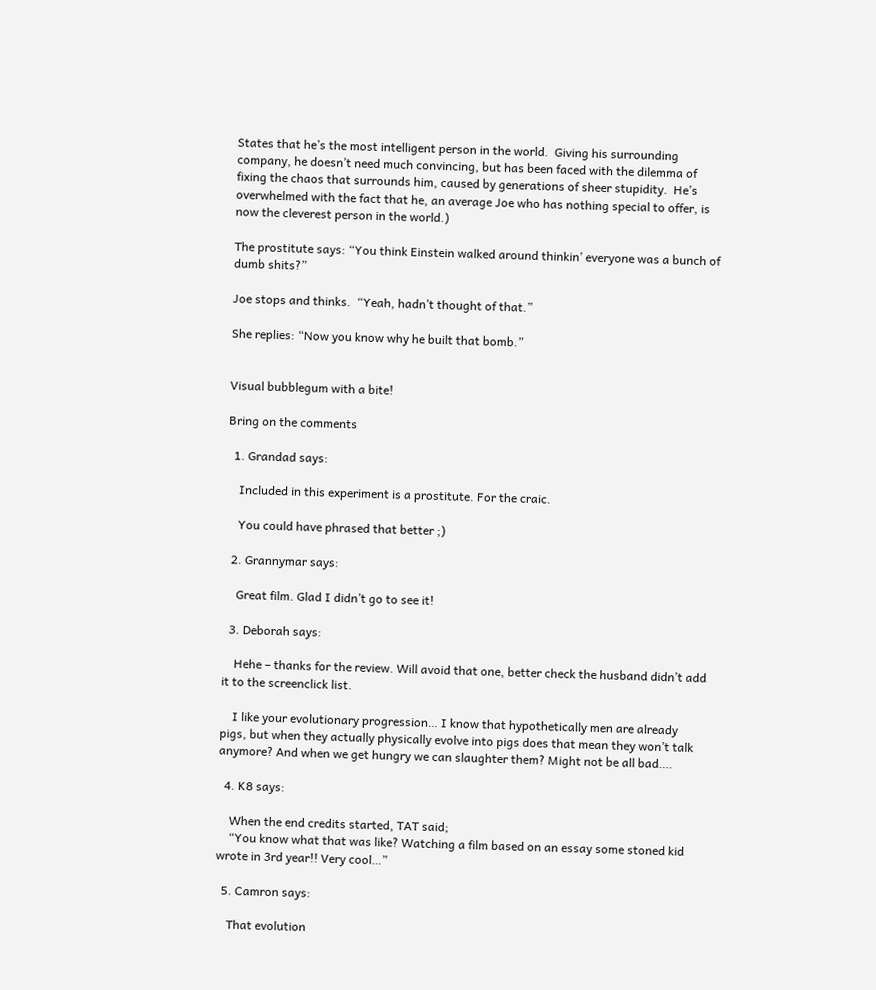States that he’s the most intelligent person in the world.  Giving his surrounding company, he doesn’t need much convincing, but has been faced with the dilemma of fixing the chaos that surrounds him, caused by generations of sheer stupidity.  He’s overwhelmed with the fact that he, an average Joe who has nothing special to offer, is now the cleverest person in the world.)

The prostitute says: “You think Einstein walked around thinkin’ everyone was a bunch of dumb shits?”

Joe stops and thinks.  “Yeah, hadn’t thought of that.”

She replies: “Now you know why he built that bomb.”


Visual bubblegum with a bite!

Bring on the comments

  1. Grandad says:

    Included in this experiment is a prostitute. For the craic.

    You could have phrased that better ;)

  2. Grannymar says:

    Great film. Glad I didn’t go to see it!

  3. Deborah says:

    Hehe – thanks for the review. Will avoid that one, better check the husband didn’t add it to the screenclick list.

    I like your evolutionary progression… I know that hypothetically men are already pigs, but when they actually physically evolve into pigs does that mean they won’t talk anymore? And when we get hungry we can slaughter them? Might not be all bad….

  4. K8 says:

    When the end credits started, TAT said;
    “You know what that was like? Watching a film based on an essay some stoned kid wrote in 3rd year!! Very cool…”

  5. Camron says:

    That evolution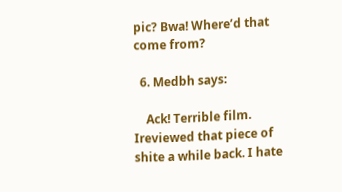pic? Bwa! Where’d that come from?

  6. Medbh says:

    Ack! Terrible film. Ireviewed that piece of shite a while back. I hate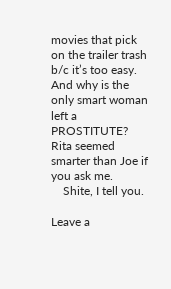movies that pick on the trailer trash b/c it’s too easy. And why is the only smart woman left a PROSTITUTE? Rita seemed smarter than Joe if you ask me.
    Shite, I tell you.

Leave a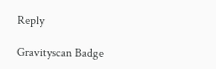Reply

Gravityscan Badge